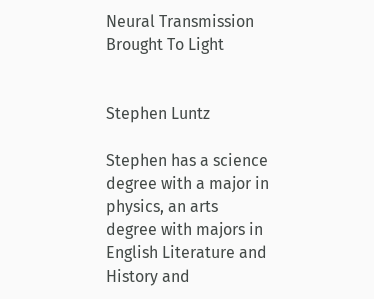Neural Transmission Brought To Light


Stephen Luntz

Stephen has a science degree with a major in physics, an arts degree with majors in English Literature and History and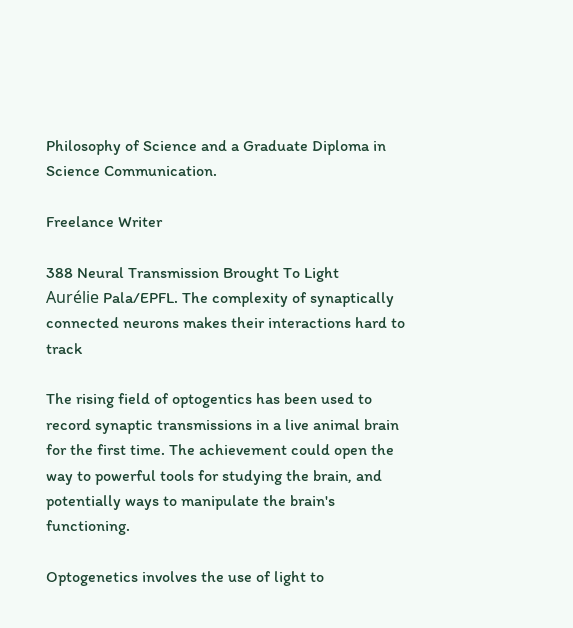Philosophy of Science and a Graduate Diploma in Science Communication.

Freelance Writer

388 Neural Transmission Brought To Light
Aurélie Pala/EPFL. The complexity of synaptically connected neurons makes their interactions hard to track

The rising field of optogentics has been used to record synaptic transmissions in a live animal brain for the first time. The achievement could open the way to powerful tools for studying the brain, and potentially ways to manipulate the brain's functioning.

Optogenetics involves the use of light to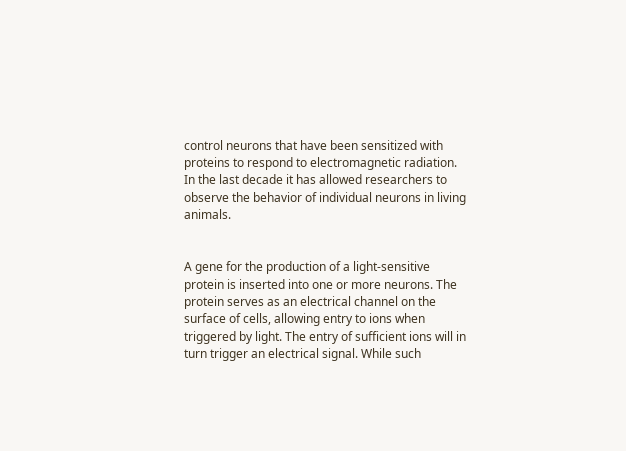control neurons that have been sensitized with proteins to respond to electromagnetic radiation. In the last decade it has allowed researchers to observe the behavior of individual neurons in living animals.


A gene for the production of a light-sensitive protein is inserted into one or more neurons. The protein serves as an electrical channel on the surface of cells, allowing entry to ions when triggered by light. The entry of sufficient ions will in turn trigger an electrical signal. While such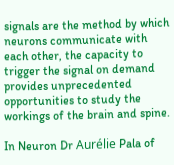signals are the method by which neurons communicate with each other, the capacity to trigger the signal on demand provides unprecedented opportunities to study the workings of the brain and spine.

In Neuron Dr Aurélie Pala of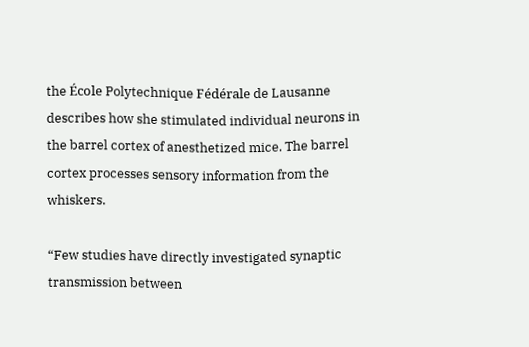the École Polytechnique Fédérale de Lausanne describes how she stimulated individual neurons in the barrel cortex of anesthetized mice. The barrel cortex processes sensory information from the whiskers.

“Few studies have directly investigated synaptic transmission between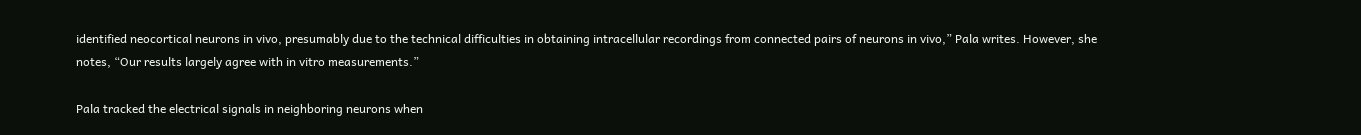identified neocortical neurons in vivo, presumably due to the technical difficulties in obtaining intracellular recordings from connected pairs of neurons in vivo,” Pala writes. However, she notes, “Our results largely agree with in vitro measurements.”

Pala tracked the electrical signals in neighboring neurons when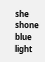she shone blue light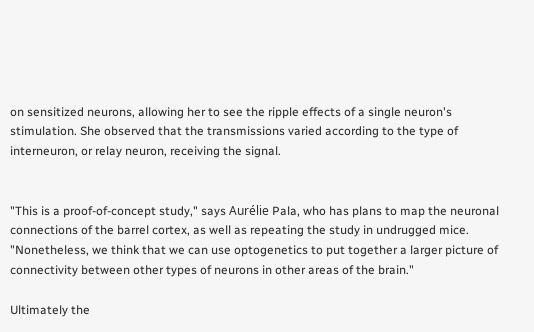on sensitized neurons, allowing her to see the ripple effects of a single neuron's stimulation. She observed that the transmissions varied according to the type of interneuron, or relay neuron, receiving the signal.


"This is a proof-of-concept study," says Aurélie Pala, who has plans to map the neuronal connections of the barrel cortex, as well as repeating the study in undrugged mice. "Nonetheless, we think that we can use optogenetics to put together a larger picture of connectivity between other types of neurons in other areas of the brain."

Ultimately the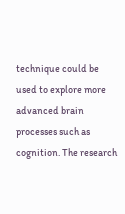technique could be used to explore more advanced brain processes such as cognition. The research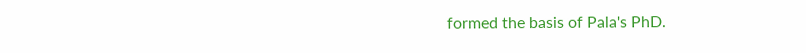formed the basis of Pala's PhD.